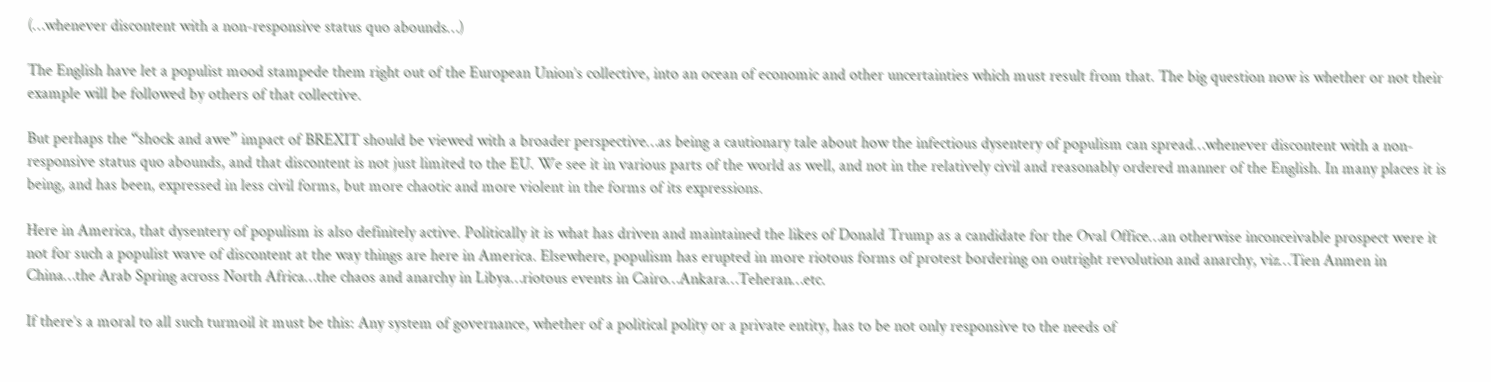(…whenever discontent with a non-responsive status quo abounds…)

The English have let a populist mood stampede them right out of the European Union’s collective, into an ocean of economic and other uncertainties which must result from that. The big question now is whether or not their example will be followed by others of that collective.

But perhaps the “shock and awe” impact of BREXIT should be viewed with a broader perspective…as being a cautionary tale about how the infectious dysentery of populism can spread…whenever discontent with a non-responsive status quo abounds, and that discontent is not just limited to the EU. We see it in various parts of the world as well, and not in the relatively civil and reasonably ordered manner of the English. In many places it is being, and has been, expressed in less civil forms, but more chaotic and more violent in the forms of its expressions.

Here in America, that dysentery of populism is also definitely active. Politically it is what has driven and maintained the likes of Donald Trump as a candidate for the Oval Office…an otherwise inconceivable prospect were it not for such a populist wave of discontent at the way things are here in America. Elsewhere, populism has erupted in more riotous forms of protest bordering on outright revolution and anarchy, viz…Tien Anmen in China…the Arab Spring across North Africa…the chaos and anarchy in Libya…riotous events in Cairo…Ankara…Teheran…etc.

If there’s a moral to all such turmoil it must be this: Any system of governance, whether of a political polity or a private entity, has to be not only responsive to the needs of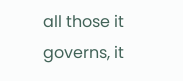all those it governs, it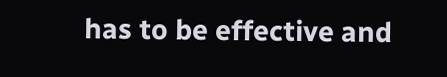has to be effective and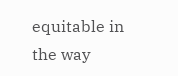equitable in the way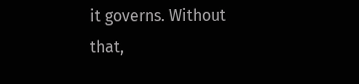it governs. Without that,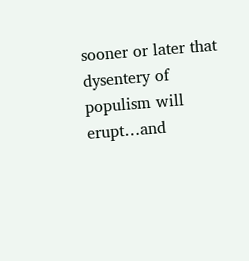sooner or later that dysentery of populism will erupt…and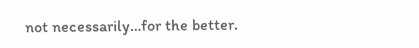not necessarily…for the better.